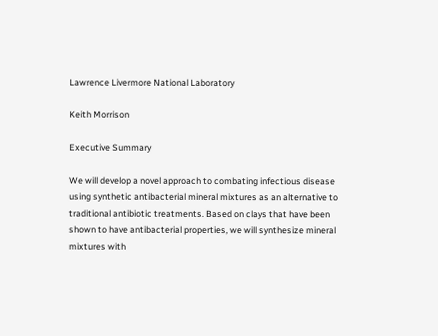Lawrence Livermore National Laboratory

Keith Morrison

Executive Summary

We will develop a novel approach to combating infectious disease using synthetic antibacterial mineral mixtures as an alternative to traditional antibiotic treatments. Based on clays that have been shown to have antibacterial properties, we will synthesize mineral mixtures with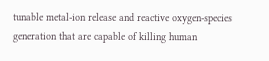tunable metal-ion release and reactive oxygen-species generation that are capable of killing human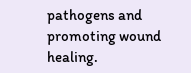pathogens and promoting wound healing.